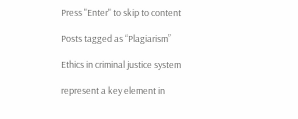Press "Enter" to skip to content

Posts tagged as “Plagiarism”

Ethics in criminal justice system

represent a key element in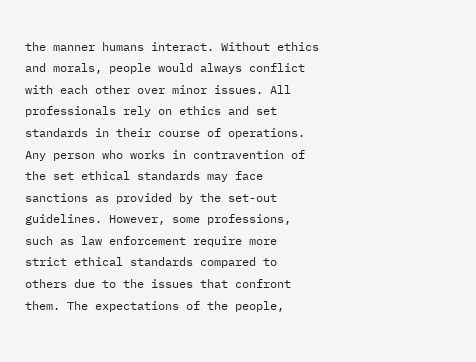the manner humans interact. Without ethics and morals, people would always conflict with each other over minor issues. All professionals rely on ethics and set standards in their course of operations. Any person who works in contravention of the set ethical standards may face sanctions as provided by the set-out guidelines. However, some professions, such as law enforcement require more strict ethical standards compared to others due to the issues that confront them. The expectations of the people,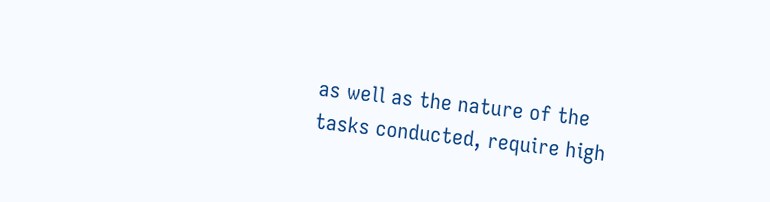as well as the nature of the tasks conducted, require high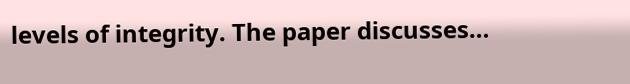levels of integrity. The paper discusses…